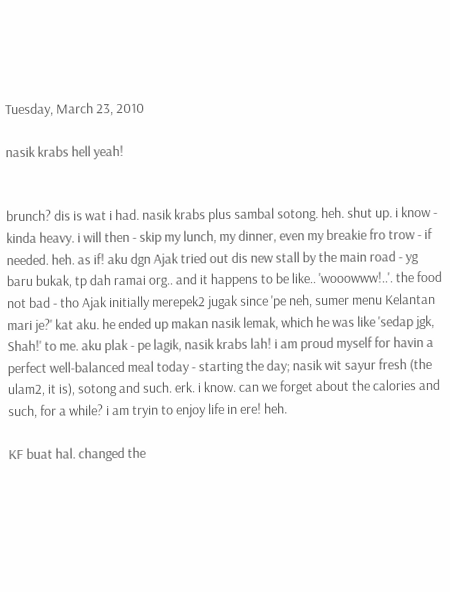Tuesday, March 23, 2010

nasik krabs hell yeah!


brunch? dis is wat i had. nasik krabs plus sambal sotong. heh. shut up. i know - kinda heavy. i will then - skip my lunch, my dinner, even my breakie fro trow - if needed. heh. as if! aku dgn Ajak tried out dis new stall by the main road - yg baru bukak, tp dah ramai org.. and it happens to be like.. 'wooowww!..'. the food not bad - tho Ajak initially merepek2 jugak since 'pe neh, sumer menu Kelantan mari je?' kat aku. he ended up makan nasik lemak, which he was like 'sedap jgk, Shah!' to me. aku plak - pe lagik, nasik krabs lah! i am proud myself for havin a perfect well-balanced meal today - starting the day; nasik wit sayur fresh (the ulam2, it is), sotong and such. erk. i know. can we forget about the calories and such, for a while? i am tryin to enjoy life in ere! heh.

KF buat hal. changed the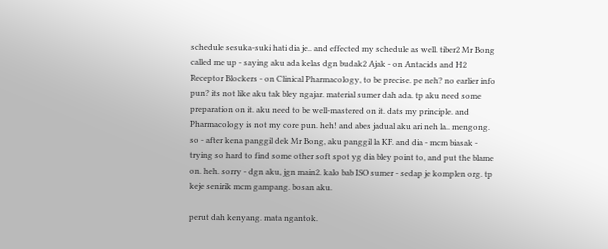schedule sesuka-suki hati dia je.. and effected my schedule as well. tiber2 Mr Bong called me up - saying aku ada kelas dgn budak2 Ajak - on Antacids and H2 Receptor Blockers - on Clinical Pharmacology, to be precise. pe neh? no earlier info pun? its not like aku tak bley ngajar. material sumer dah ada. tp aku need some preparation on it. aku need to be well-mastered on it. dats my principle. and Pharmacology is not my core pun. heh! and abes jadual aku ari neh la.. mengong. so - after kena panggil dek Mr Bong, aku panggil la KF. and dia - mcm biasak - trying so hard to find some other soft spot yg dia bley point to, and put the blame on. heh. sorry - dgn aku, jgn main2. kalo bab ISO sumer - sedap je komplen org. tp keje senirik mcm gampang. bosan aku.

perut dah kenyang. mata ngantok.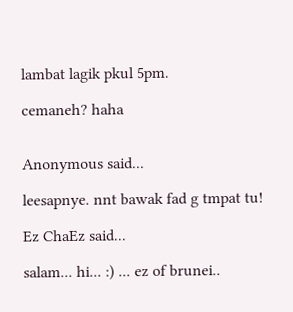lambat lagik pkul 5pm.

cemaneh? haha


Anonymous said...

leesapnye. nnt bawak fad g tmpat tu!

Ez ChaEz said...

salam... hi... :) ... ez of brunei..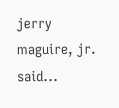jerry maguire, jr. said...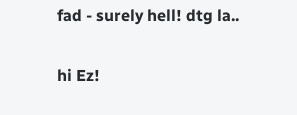fad - surely hell! dtg la..

hi Ez!